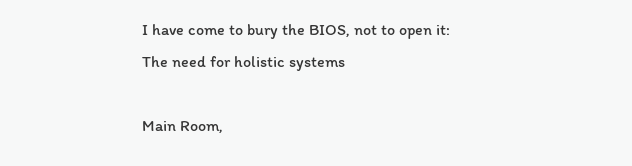I have come to bury the BIOS, not to open it: The need for holistic systems

Main Room,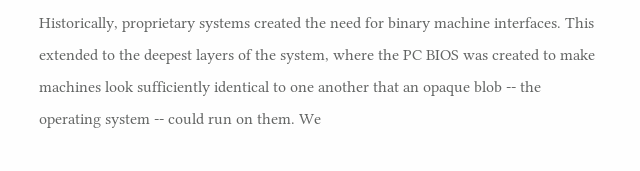Historically, proprietary systems created the need for binary machine interfaces. This extended to the deepest layers of the system, where the PC BIOS was created to make machines look sufficiently identical to one another that an opaque blob -- the operating system -- could run on them. We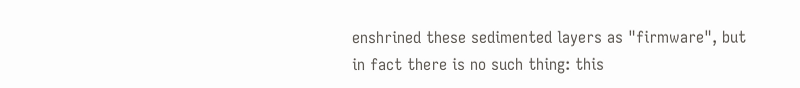enshrined these sedimented layers as "firmware", but in fact there is no such thing: this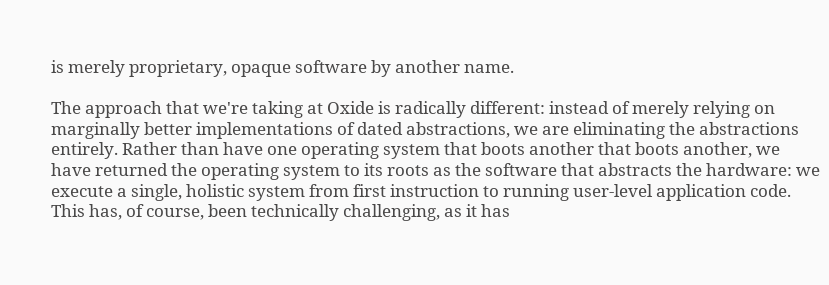is merely proprietary, opaque software by another name.

The approach that we're taking at Oxide is radically different: instead of merely relying on marginally better implementations of dated abstractions, we are eliminating the abstractions entirely. Rather than have one operating system that boots another that boots another, we have returned the operating system to its roots as the software that abstracts the hardware: we execute a single, holistic system from first instruction to running user-level application code. This has, of course, been technically challenging, as it has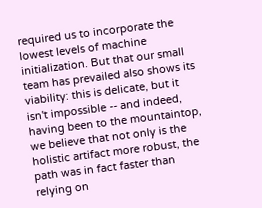required us to incorporate the lowest levels of machine initialization. But that our small team has prevailed also shows its viability: this is delicate, but it isn't impossible -- and indeed, having been to the mountaintop, we believe that not only is the holistic artifact more robust, the path was in fact faster than relying on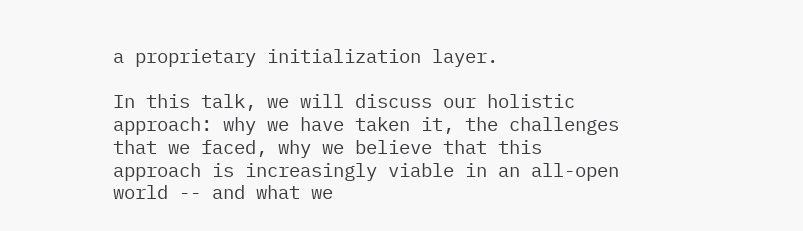a proprietary initialization layer.

In this talk, we will discuss our holistic approach: why we have taken it, the challenges that we faced, why we believe that this approach is increasingly viable in an all-open world -- and what we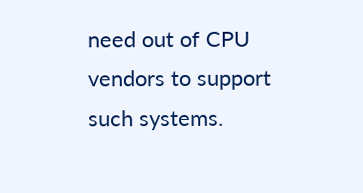need out of CPU vendors to support such systems.